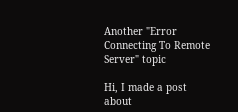Another "Error Connecting To Remote Server" topic

Hi, I made a post about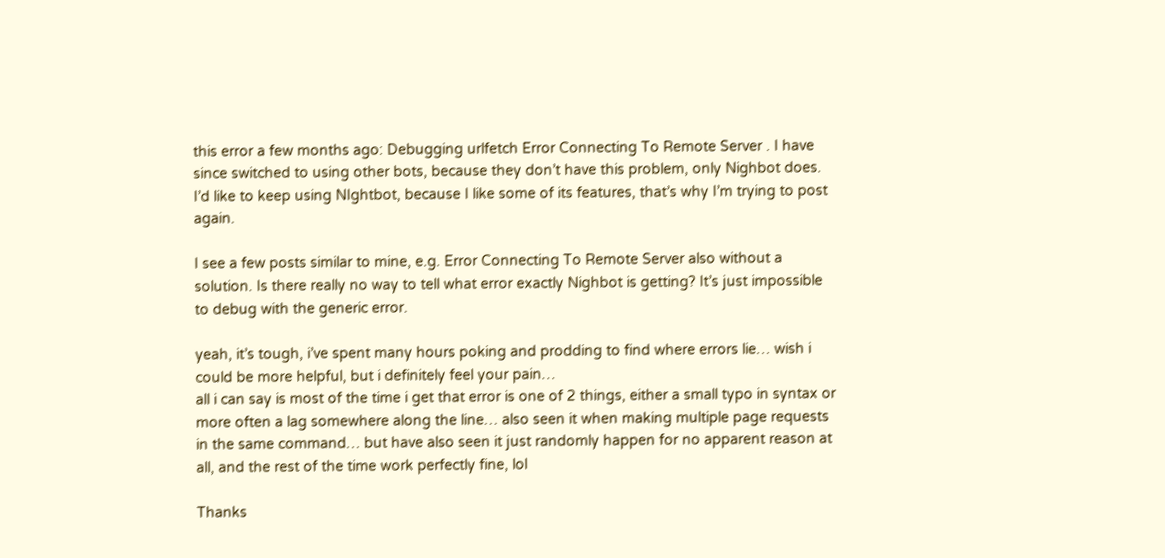this error a few months ago: Debugging urlfetch Error Connecting To Remote Server . I have since switched to using other bots, because they don’t have this problem, only Nighbot does. I’d like to keep using NIghtbot, because I like some of its features, that’s why I’m trying to post again.

I see a few posts similar to mine, e.g. Error Connecting To Remote Server also without a solution. Is there really no way to tell what error exactly Nighbot is getting? It’s just impossible to debug with the generic error.

yeah, it’s tough, i’ve spent many hours poking and prodding to find where errors lie… wish i could be more helpful, but i definitely feel your pain…
all i can say is most of the time i get that error is one of 2 things, either a small typo in syntax or more often a lag somewhere along the line… also seen it when making multiple page requests in the same command… but have also seen it just randomly happen for no apparent reason at all, and the rest of the time work perfectly fine, lol

Thanks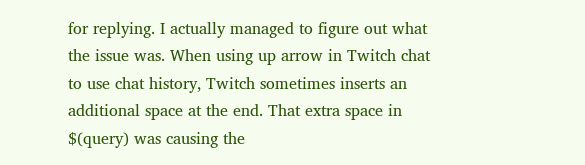for replying. I actually managed to figure out what the issue was. When using up arrow in Twitch chat to use chat history, Twitch sometimes inserts an additional space at the end. That extra space in $(query) was causing the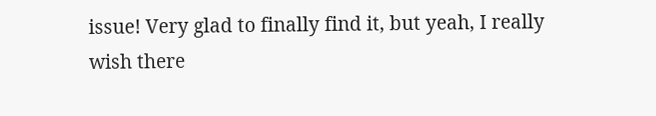issue! Very glad to finally find it, but yeah, I really wish there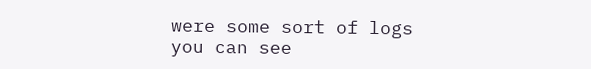were some sort of logs you can see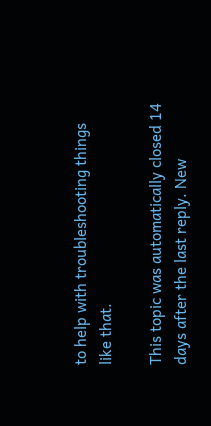to help with troubleshooting things like that.

This topic was automatically closed 14 days after the last reply. New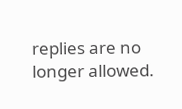replies are no longer allowed.